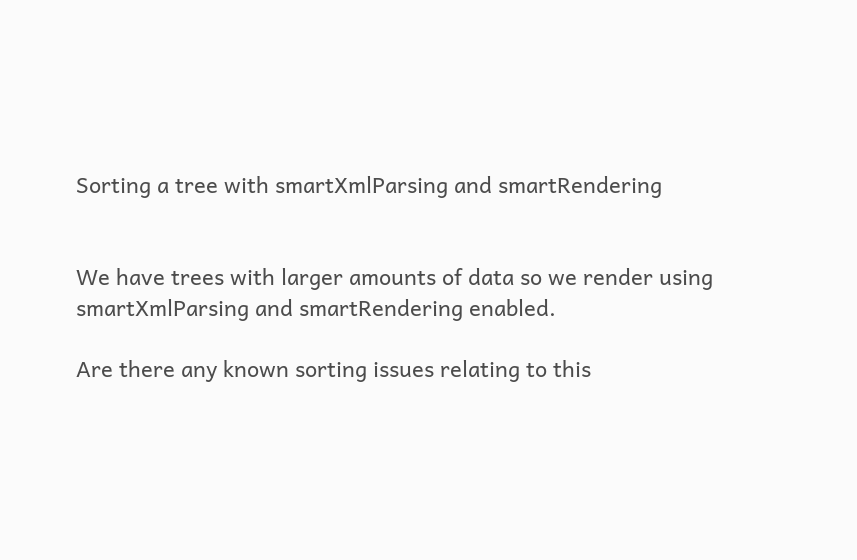Sorting a tree with smartXmlParsing and smartRendering


We have trees with larger amounts of data so we render using smartXmlParsing and smartRendering enabled.

Are there any known sorting issues relating to this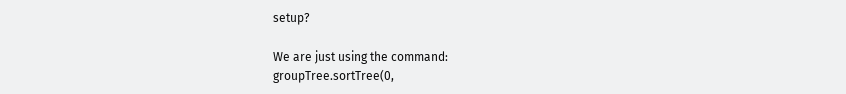setup?

We are just using the command:
groupTree.sortTree(0,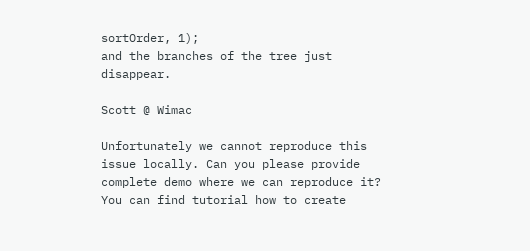sortOrder, 1);
and the branches of the tree just disappear.

Scott @ Wimac

Unfortunately we cannot reproduce this issue locally. Can you please provide complete demo where we can reproduce it? You can find tutorial how to create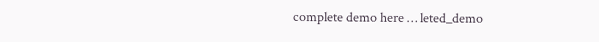complete demo here … leted_demo